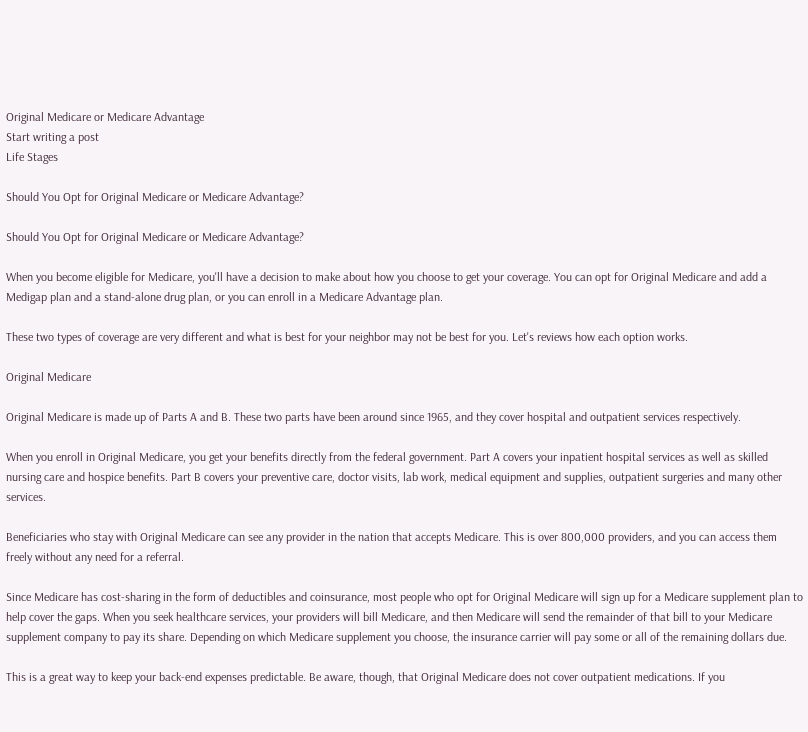Original Medicare or Medicare Advantage
Start writing a post
Life Stages

Should You Opt for Original Medicare or Medicare Advantage?

Should You Opt for Original Medicare or Medicare Advantage?

When you become eligible for Medicare, you'll have a decision to make about how you choose to get your coverage. You can opt for Original Medicare and add a Medigap plan and a stand-alone drug plan, or you can enroll in a Medicare Advantage plan.

These two types of coverage are very different and what is best for your neighbor may not be best for you. Let's reviews how each option works.

Original Medicare

Original Medicare is made up of Parts A and B. These two parts have been around since 1965, and they cover hospital and outpatient services respectively.

When you enroll in Original Medicare, you get your benefits directly from the federal government. Part A covers your inpatient hospital services as well as skilled nursing care and hospice benefits. Part B covers your preventive care, doctor visits, lab work, medical equipment and supplies, outpatient surgeries and many other services.

Beneficiaries who stay with Original Medicare can see any provider in the nation that accepts Medicare. This is over 800,000 providers, and you can access them freely without any need for a referral.

Since Medicare has cost-sharing in the form of deductibles and coinsurance, most people who opt for Original Medicare will sign up for a Medicare supplement plan to help cover the gaps. When you seek healthcare services, your providers will bill Medicare, and then Medicare will send the remainder of that bill to your Medicare supplement company to pay its share. Depending on which Medicare supplement you choose, the insurance carrier will pay some or all of the remaining dollars due.

This is a great way to keep your back-end expenses predictable. Be aware, though, that Original Medicare does not cover outpatient medications. If you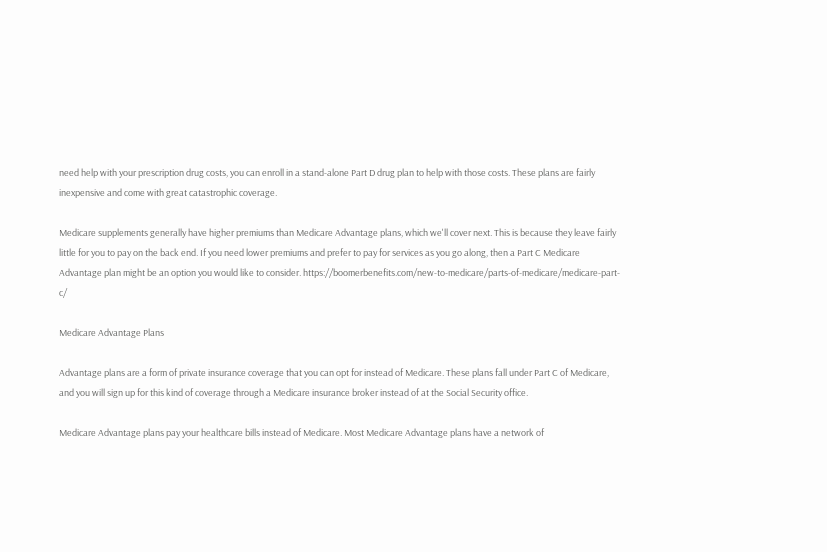need help with your prescription drug costs, you can enroll in a stand-alone Part D drug plan to help with those costs. These plans are fairly inexpensive and come with great catastrophic coverage.

Medicare supplements generally have higher premiums than Medicare Advantage plans, which we'll cover next. This is because they leave fairly little for you to pay on the back end. If you need lower premiums and prefer to pay for services as you go along, then a Part C Medicare Advantage plan might be an option you would like to consider. https://boomerbenefits.com/new-to-medicare/parts-of-medicare/medicare-part-c/

Medicare Advantage Plans

Advantage plans are a form of private insurance coverage that you can opt for instead of Medicare. These plans fall under Part C of Medicare, and you will sign up for this kind of coverage through a Medicare insurance broker instead of at the Social Security office.

Medicare Advantage plans pay your healthcare bills instead of Medicare. Most Medicare Advantage plans have a network of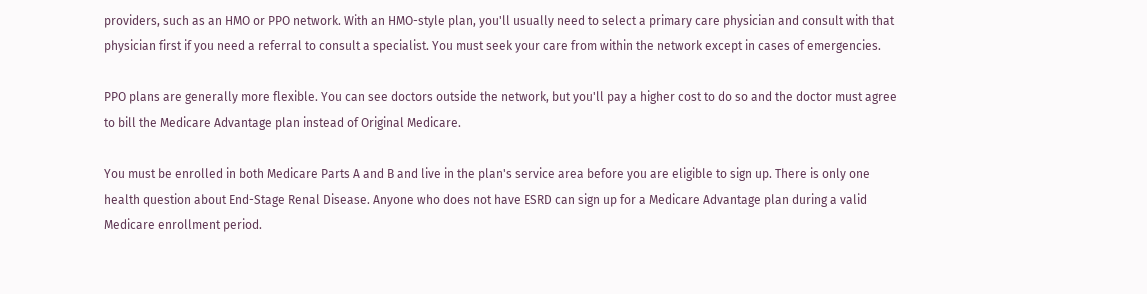providers, such as an HMO or PPO network. With an HMO-style plan, you'll usually need to select a primary care physician and consult with that physician first if you need a referral to consult a specialist. You must seek your care from within the network except in cases of emergencies.

PPO plans are generally more flexible. You can see doctors outside the network, but you'll pay a higher cost to do so and the doctor must agree to bill the Medicare Advantage plan instead of Original Medicare.

You must be enrolled in both Medicare Parts A and B and live in the plan's service area before you are eligible to sign up. There is only one health question about End-Stage Renal Disease. Anyone who does not have ESRD can sign up for a Medicare Advantage plan during a valid Medicare enrollment period.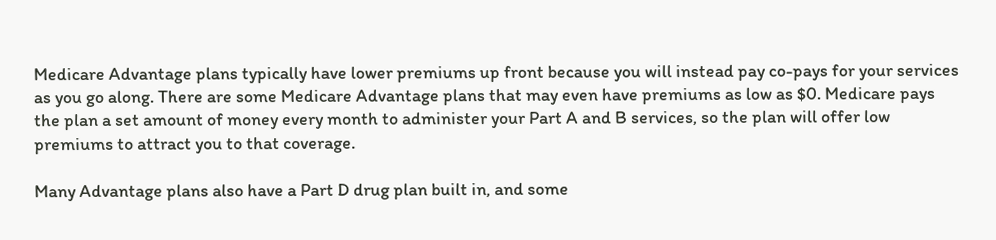Medicare Advantage plans typically have lower premiums up front because you will instead pay co-pays for your services as you go along. There are some Medicare Advantage plans that may even have premiums as low as $0. Medicare pays the plan a set amount of money every month to administer your Part A and B services, so the plan will offer low premiums to attract you to that coverage.

Many Advantage plans also have a Part D drug plan built in, and some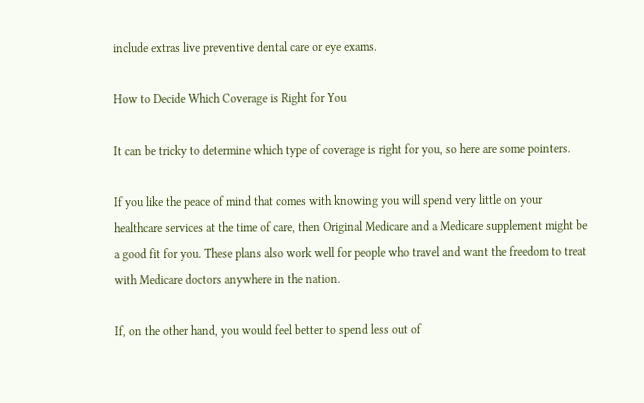include extras live preventive dental care or eye exams.

How to Decide Which Coverage is Right for You

It can be tricky to determine which type of coverage is right for you, so here are some pointers.

If you like the peace of mind that comes with knowing you will spend very little on your healthcare services at the time of care, then Original Medicare and a Medicare supplement might be a good fit for you. These plans also work well for people who travel and want the freedom to treat with Medicare doctors anywhere in the nation.

If, on the other hand, you would feel better to spend less out of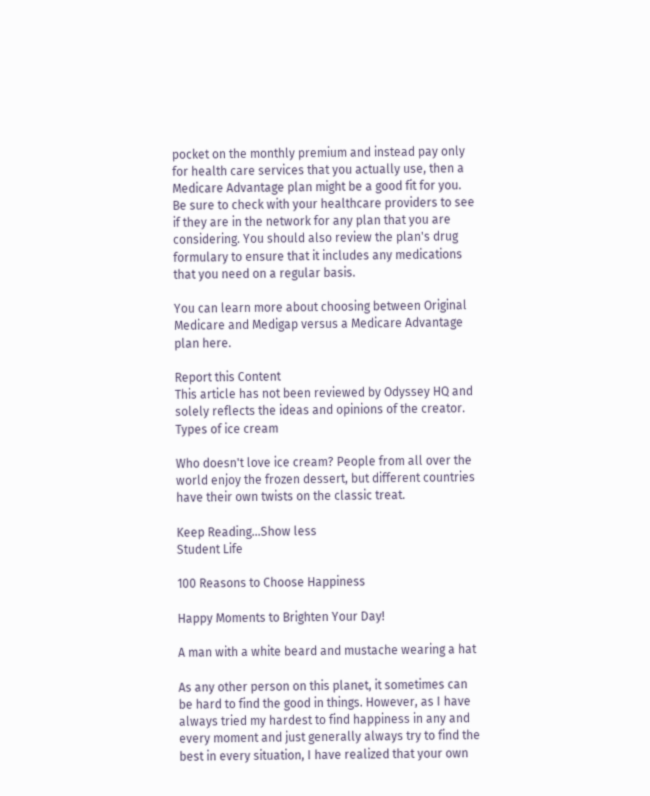pocket on the monthly premium and instead pay only for health care services that you actually use, then a Medicare Advantage plan might be a good fit for you. Be sure to check with your healthcare providers to see if they are in the network for any plan that you are considering. You should also review the plan's drug formulary to ensure that it includes any medications that you need on a regular basis.

You can learn more about choosing between Original Medicare and Medigap versus a Medicare Advantage plan here.

Report this Content
This article has not been reviewed by Odyssey HQ and solely reflects the ideas and opinions of the creator.
Types of ice cream

Who doesn't love ice cream? People from all over the world enjoy the frozen dessert, but different countries have their own twists on the classic treat.

Keep Reading...Show less
Student Life

100 Reasons to Choose Happiness

Happy Moments to Brighten Your Day!

A man with a white beard and mustache wearing a hat

As any other person on this planet, it sometimes can be hard to find the good in things. However, as I have always tried my hardest to find happiness in any and every moment and just generally always try to find the best in every situation, I have realized that your own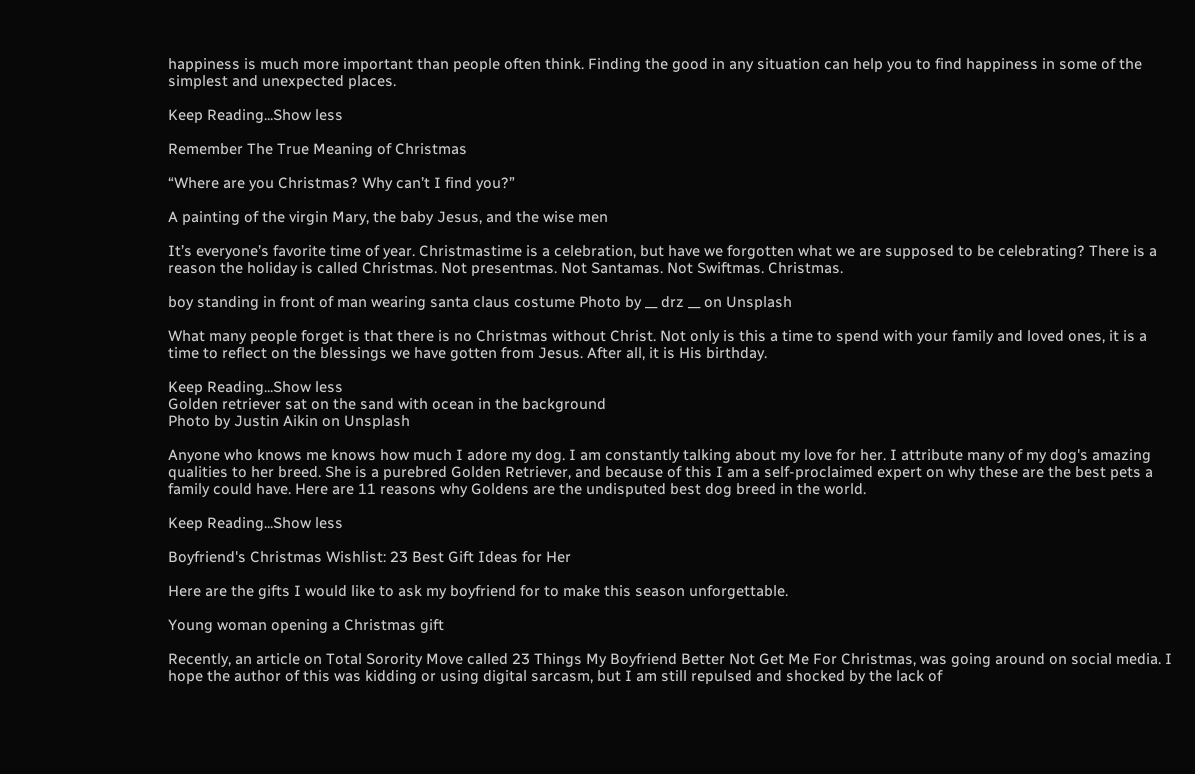happiness is much more important than people often think. Finding the good in any situation can help you to find happiness in some of the simplest and unexpected places.

Keep Reading...Show less

Remember The True Meaning of Christmas

“Where are you Christmas? Why can’t I find you?”

A painting of the virgin Mary, the baby Jesus, and the wise men

It’s everyone’s favorite time of year. Christmastime is a celebration, but have we forgotten what we are supposed to be celebrating? There is a reason the holiday is called Christmas. Not presentmas. Not Santamas. Not Swiftmas. Christmas.

boy standing in front of man wearing santa claus costume Photo by __ drz __ on Unsplash

What many people forget is that there is no Christmas without Christ. Not only is this a time to spend with your family and loved ones, it is a time to reflect on the blessings we have gotten from Jesus. After all, it is His birthday.

Keep Reading...Show less
Golden retriever sat on the sand with ocean in the background
Photo by Justin Aikin on Unsplash

Anyone who knows me knows how much I adore my dog. I am constantly talking about my love for her. I attribute many of my dog's amazing qualities to her breed. She is a purebred Golden Retriever, and because of this I am a self-proclaimed expert on why these are the best pets a family could have. Here are 11 reasons why Goldens are the undisputed best dog breed in the world.

Keep Reading...Show less

Boyfriend's Christmas Wishlist: 23 Best Gift Ideas for Her

Here are the gifts I would like to ask my boyfriend for to make this season unforgettable.

Young woman opening a Christmas gift

Recently, an article on Total Sorority Move called 23 Things My Boyfriend Better Not Get Me For Christmas, was going around on social media. I hope the author of this was kidding or using digital sarcasm, but I am still repulsed and shocked by the lack of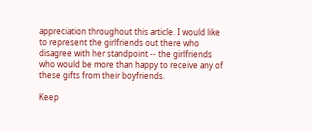appreciation throughout this article. I would like to represent the girlfriends out there who disagree with her standpoint -- the girlfriends who would be more than happy to receive any of these gifts from their boyfriends.

Keep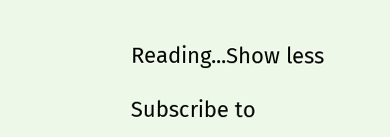Reading...Show less

Subscribe to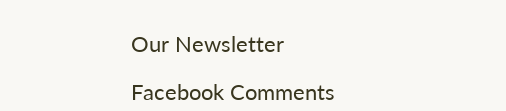Our Newsletter

Facebook Comments